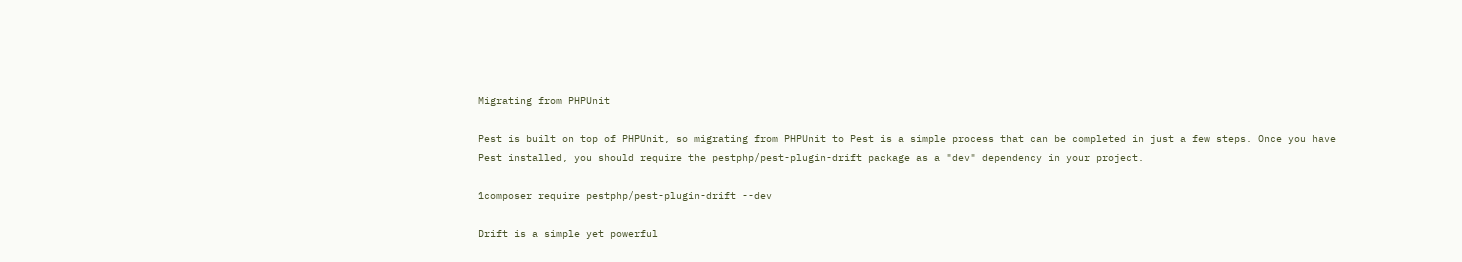Migrating from PHPUnit

Pest is built on top of PHPUnit, so migrating from PHPUnit to Pest is a simple process that can be completed in just a few steps. Once you have Pest installed, you should require the pestphp/pest-plugin-drift package as a "dev" dependency in your project.

1composer require pestphp/pest-plugin-drift --dev

Drift is a simple yet powerful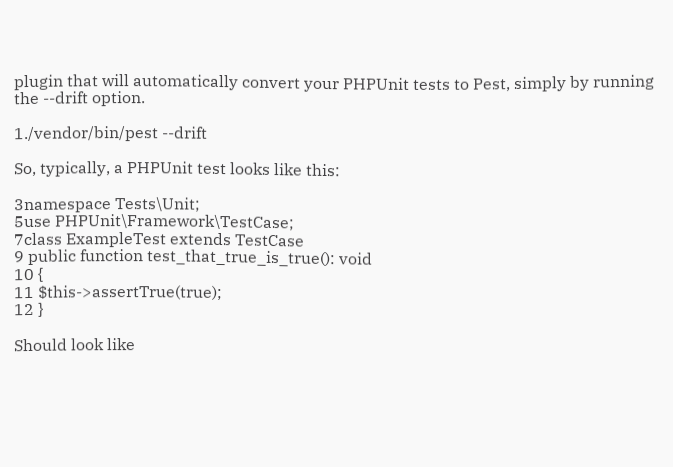plugin that will automatically convert your PHPUnit tests to Pest, simply by running the --drift option.

1./vendor/bin/pest --drift

So, typically, a PHPUnit test looks like this:

3namespace Tests\Unit;
5use PHPUnit\Framework\TestCase;
7class ExampleTest extends TestCase
9 public function test_that_true_is_true(): void
10 {
11 $this->assertTrue(true);
12 }

Should look like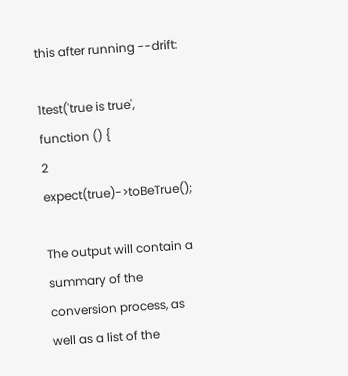this after running --drift:

1test('true is true', function () {
2 expect(true)->toBeTrue();

The output will contain a summary of the conversion process, as well as a list of the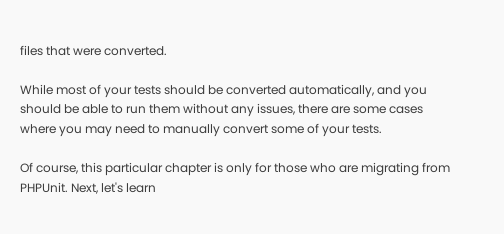files that were converted.

While most of your tests should be converted automatically, and you should be able to run them without any issues, there are some cases where you may need to manually convert some of your tests.

Of course, this particular chapter is only for those who are migrating from PHPUnit. Next, let's learn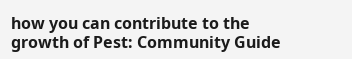how you can contribute to the growth of Pest: Community Guide